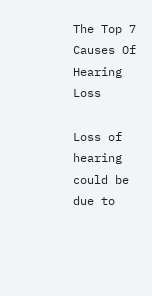The Top 7 Causes Of Hearing Loss

Loss of hearing could be due to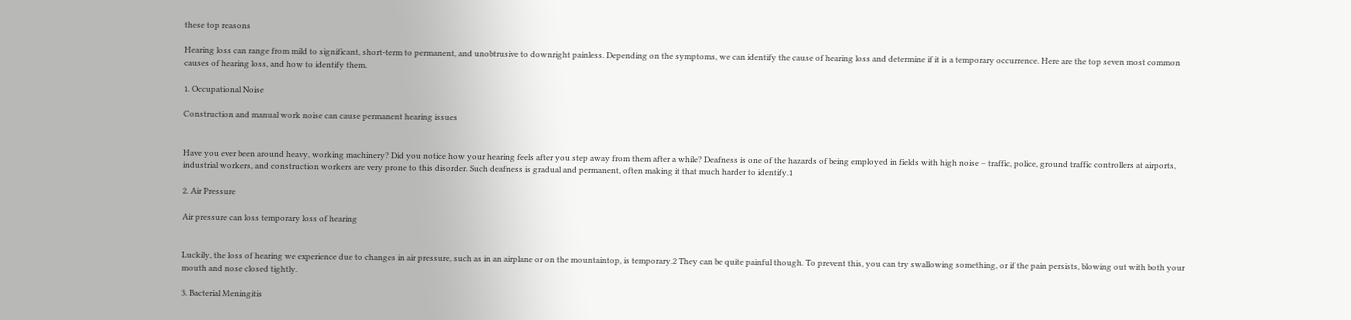these top reasons

Hearing loss can range from mild to significant, short-term to permanent, and unobtrusive to downright painless. Depending on the symptoms, we can identify the cause of hearing loss and determine if it is a temporary occurrence. Here are the top seven most common causes of hearing loss, and how to identify them.

1. Occupational Noise

Construction and manual work noise can cause permanent hearing issues


Have you ever been around heavy, working machinery? Did you notice how your hearing feels after you step away from them after a while? Deafness is one of the hazards of being employed in fields with high noise – traffic, police, ground traffic controllers at airports, industrial workers, and construction workers are very prone to this disorder. Such deafness is gradual and permanent, often making it that much harder to identify.1

2. Air Pressure

Air pressure can loss temporary loss of hearing


Luckily, the loss of hearing we experience due to changes in air pressure, such as in an airplane or on the mountaintop, is temporary.2 They can be quite painful though. To prevent this, you can try swallowing something, or if the pain persists, blowing out with both your mouth and nose closed tightly.

3. Bacterial Meningitis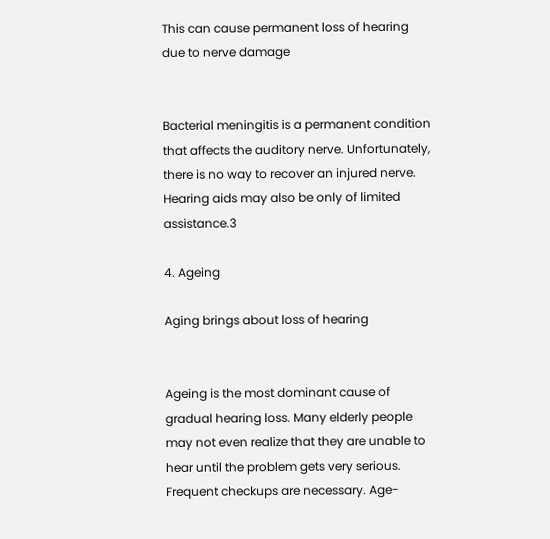This can cause permanent loss of hearing due to nerve damage


Bacterial meningitis is a permanent condition that affects the auditory nerve. Unfortunately, there is no way to recover an injured nerve. Hearing aids may also be only of limited assistance.3

4. Ageing

Aging brings about loss of hearing


Ageing is the most dominant cause of gradual hearing loss. Many elderly people may not even realize that they are unable to hear until the problem gets very serious. Frequent checkups are necessary. Age-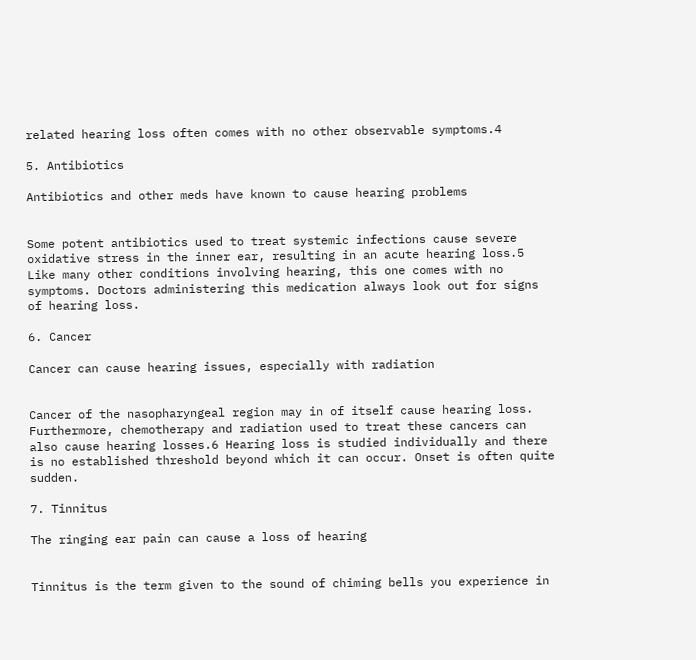related hearing loss often comes with no other observable symptoms.4

5. Antibiotics

Antibiotics and other meds have known to cause hearing problems


Some potent antibiotics used to treat systemic infections cause severe oxidative stress in the inner ear, resulting in an acute hearing loss.5 Like many other conditions involving hearing, this one comes with no symptoms. Doctors administering this medication always look out for signs of hearing loss.

6. Cancer

Cancer can cause hearing issues, especially with radiation


Cancer of the nasopharyngeal region may in of itself cause hearing loss. Furthermore, chemotherapy and radiation used to treat these cancers can also cause hearing losses.6 Hearing loss is studied individually and there is no established threshold beyond which it can occur. Onset is often quite sudden.

7. Tinnitus

The ringing ear pain can cause a loss of hearing


Tinnitus is the term given to the sound of chiming bells you experience in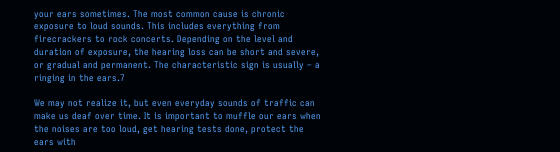your ears sometimes. The most common cause is chronic exposure to loud sounds. This includes everything from firecrackers to rock concerts. Depending on the level and duration of exposure, the hearing loss can be short and severe, or gradual and permanent. The characteristic sign is usually – a ringing in the ears.7

We may not realize it, but even everyday sounds of traffic can make us deaf over time. It is important to muffle our ears when the noises are too loud, get hearing tests done, protect the ears with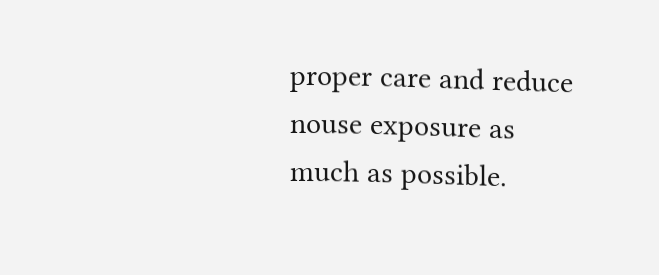proper care and reduce nouse exposure as much as possible.